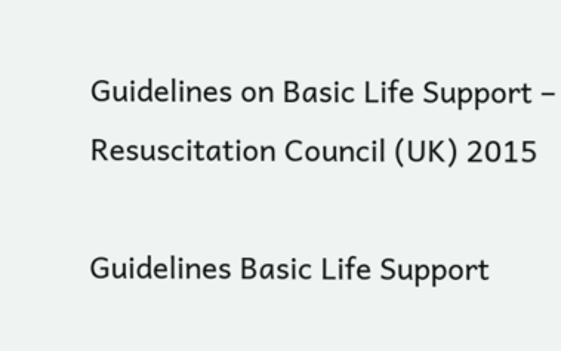Guidelines on Basic Life Support – Resuscitation Council (UK) 2015

Guidelines Basic Life Support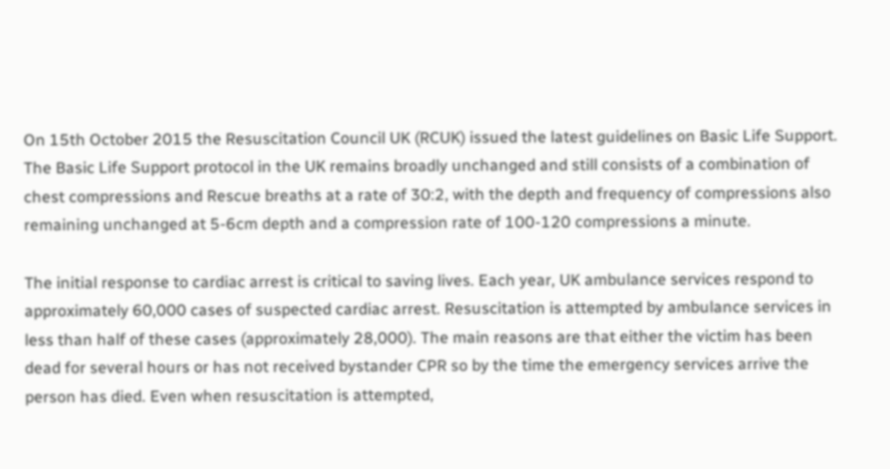On 15th October 2015 the Resuscitation Council UK (RCUK) issued the latest guidelines on Basic Life Support. The Basic Life Support protocol in the UK remains broadly unchanged and still consists of a combination of chest compressions and Rescue breaths at a rate of 30:2, with the depth and frequency of compressions also remaining unchanged at 5-6cm depth and a compression rate of 100-120 compressions a minute.

The initial response to cardiac arrest is critical to saving lives. Each year, UK ambulance services respond to approximately 60,000 cases of suspected cardiac arrest. Resuscitation is attempted by ambulance services in less than half of these cases (approximately 28,000). The main reasons are that either the victim has been dead for several hours or has not received bystander CPR so by the time the emergency services arrive the person has died. Even when resuscitation is attempted,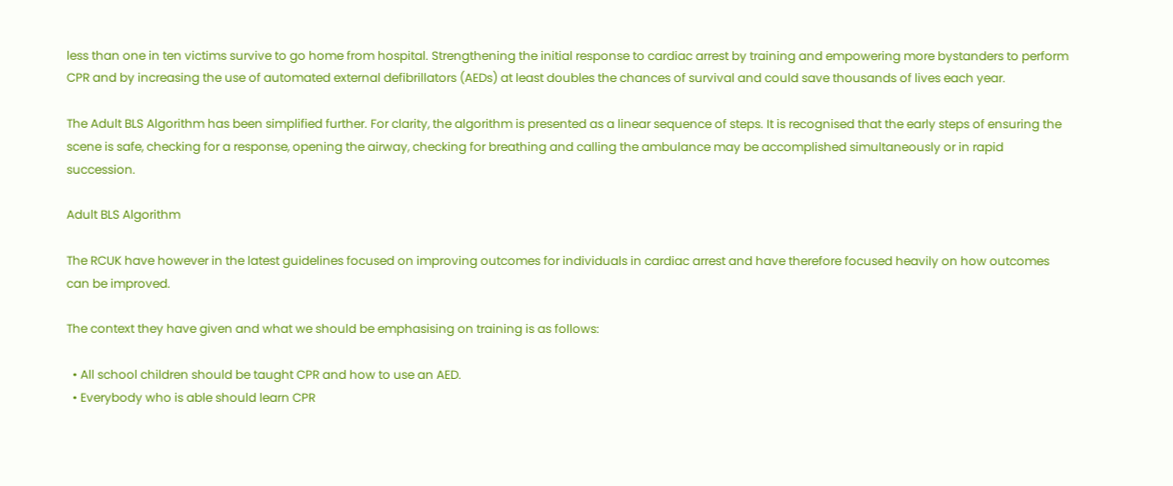less than one in ten victims survive to go home from hospital. Strengthening the initial response to cardiac arrest by training and empowering more bystanders to perform CPR and by increasing the use of automated external defibrillators (AEDs) at least doubles the chances of survival and could save thousands of lives each year.

The Adult BLS Algorithm has been simplified further. For clarity, the algorithm is presented as a linear sequence of steps. It is recognised that the early steps of ensuring the scene is safe, checking for a response, opening the airway, checking for breathing and calling the ambulance may be accomplished simultaneously or in rapid succession.

Adult BLS Algorithm

The RCUK have however in the latest guidelines focused on improving outcomes for individuals in cardiac arrest and have therefore focused heavily on how outcomes can be improved.

The context they have given and what we should be emphasising on training is as follows:

  • All school children should be taught CPR and how to use an AED.
  • Everybody who is able should learn CPR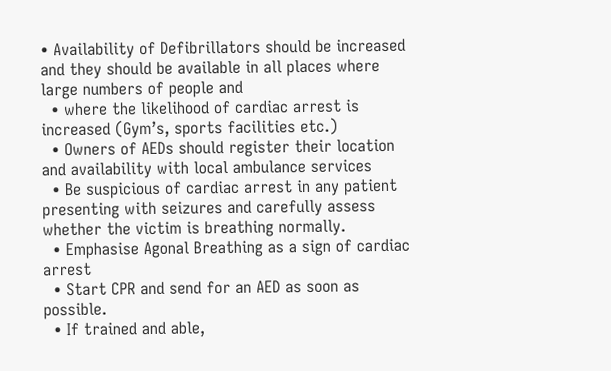• Availability of Defibrillators should be increased and they should be available in all places where large numbers of people and
  • where the likelihood of cardiac arrest is increased (Gym’s, sports facilities etc.)
  • Owners of AEDs should register their location and availability with local ambulance services
  • Be suspicious of cardiac arrest in any patient presenting with seizures and carefully assess whether the victim is breathing normally.
  • Emphasise Agonal Breathing as a sign of cardiac arrest
  • Start CPR and send for an AED as soon as possible.
  • If trained and able,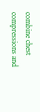combine chest compressions and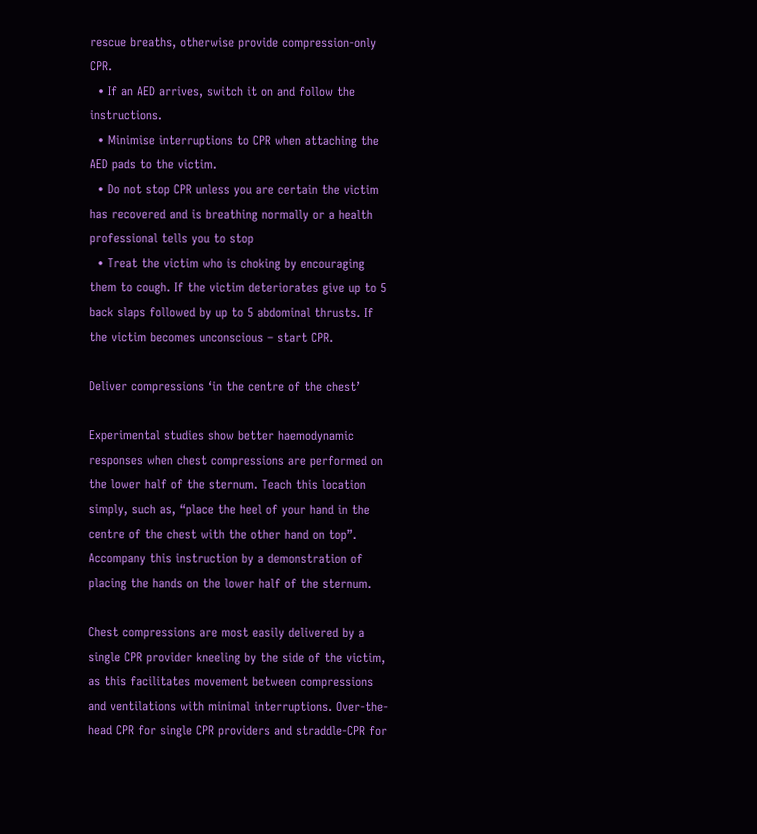rescue breaths, otherwise provide compression-only CPR.
  • If an AED arrives, switch it on and follow the instructions.
  • Minimise interruptions to CPR when attaching the AED pads to the victim.
  • Do not stop CPR unless you are certain the victim has recovered and is breathing normally or a health professional tells you to stop
  • Treat the victim who is choking by encouraging them to cough. If the victim deteriorates give up to 5 back slaps followed by up to 5 abdominal thrusts. If the victim becomes unconscious – start CPR.

Deliver compressions ‘in the centre of the chest’

Experimental studies show better haemodynamic responses when chest compressions are performed on the lower half of the sternum. Teach this location simply, such as, “place the heel of your hand in the centre of the chest with the other hand on top”. Accompany this instruction by a demonstration of placing the hands on the lower half of the sternum.

Chest compressions are most easily delivered by a single CPR provider kneeling by the side of the victim, as this facilitates movement between compressions and ventilations with minimal interruptions. Over-the-head CPR for single CPR providers and straddle-CPR for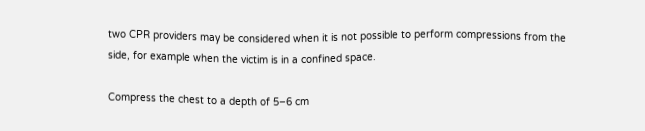two CPR providers may be considered when it is not possible to perform compressions from the side, for example when the victim is in a confined space.

Compress the chest to a depth of 5–6 cm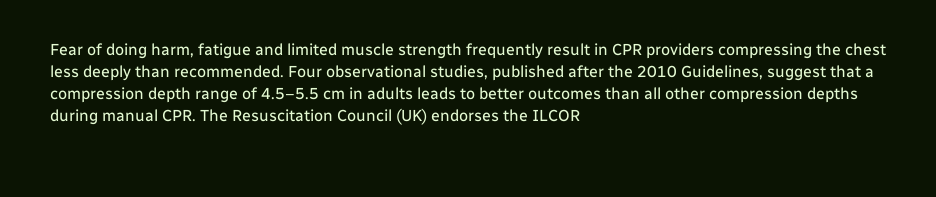Fear of doing harm, fatigue and limited muscle strength frequently result in CPR providers compressing the chest less deeply than recommended. Four observational studies, published after the 2010 Guidelines, suggest that a compression depth range of 4.5–5.5 cm in adults leads to better outcomes than all other compression depths during manual CPR. The Resuscitation Council (UK) endorses the ILCOR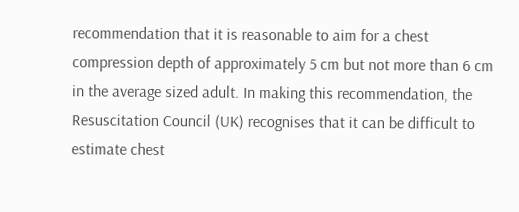recommendation that it is reasonable to aim for a chest compression depth of approximately 5 cm but not more than 6 cm in the average sized adult. In making this recommendation, the Resuscitation Council (UK) recognises that it can be difficult to estimate chest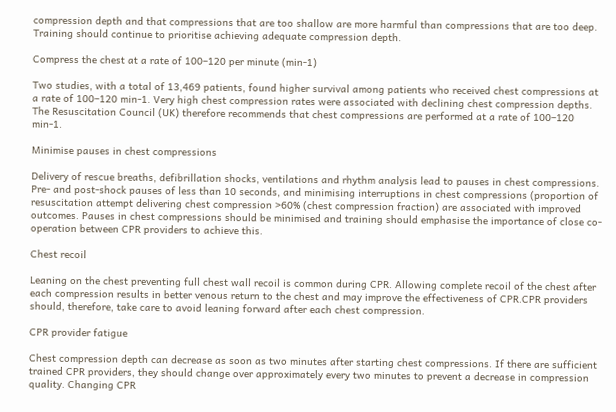compression depth and that compressions that are too shallow are more harmful than compressions that are too deep. Training should continue to prioritise achieving adequate compression depth.

Compress the chest at a rate of 100–120 per minute (min-1)

Two studies, with a total of 13,469 patients, found higher survival among patients who received chest compressions at a rate of 100–120 min-1. Very high chest compression rates were associated with declining chest compression depths. The Resuscitation Council (UK) therefore recommends that chest compressions are performed at a rate of 100–120 min-1.

Minimise pauses in chest compressions

Delivery of rescue breaths, defibrillation shocks, ventilations and rhythm analysis lead to pauses in chest compressions. Pre- and post-shock pauses of less than 10 seconds, and minimising interruptions in chest compressions (proportion of resuscitation attempt delivering chest compression >60% (chest compression fraction) are associated with improved outcomes. Pauses in chest compressions should be minimised and training should emphasise the importance of close co-operation between CPR providers to achieve this.

Chest recoil

Leaning on the chest preventing full chest wall recoil is common during CPR. Allowing complete recoil of the chest after each compression results in better venous return to the chest and may improve the effectiveness of CPR.CPR providers should, therefore, take care to avoid leaning forward after each chest compression.

CPR provider fatigue

Chest compression depth can decrease as soon as two minutes after starting chest compressions. If there are sufficient trained CPR providers, they should change over approximately every two minutes to prevent a decrease in compression quality. Changing CPR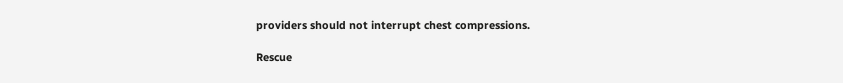providers should not interrupt chest compressions.

Rescue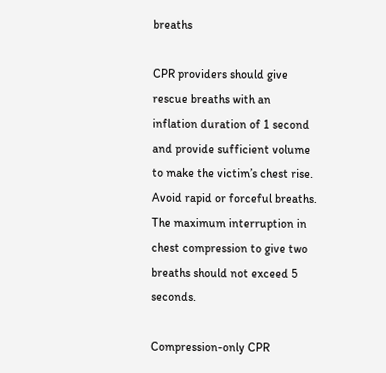breaths

CPR providers should give rescue breaths with an inflation duration of 1 second and provide sufficient volume to make the victim’s chest rise. Avoid rapid or forceful breaths. The maximum interruption in chest compression to give two breaths should not exceed 5 seconds.

Compression-only CPR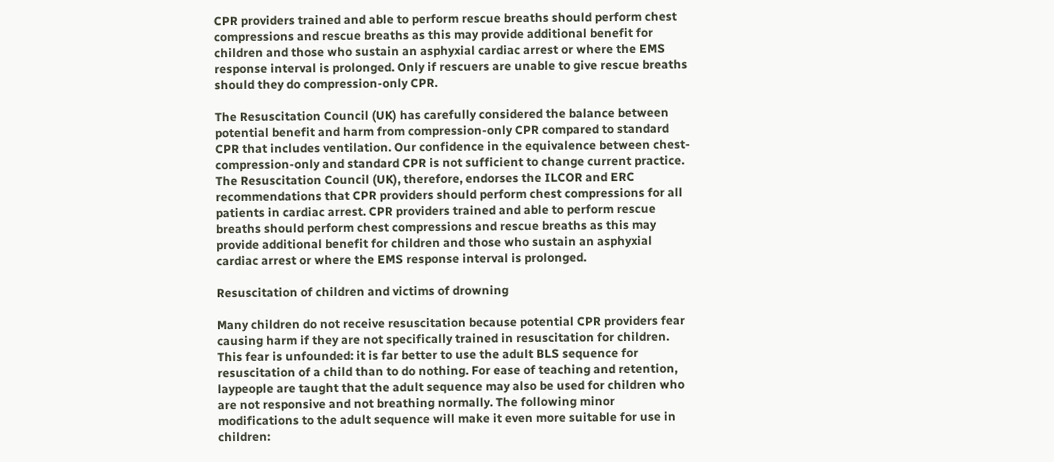CPR providers trained and able to perform rescue breaths should perform chest compressions and rescue breaths as this may provide additional benefit for children and those who sustain an asphyxial cardiac arrest or where the EMS response interval is prolonged. Only if rescuers are unable to give rescue breaths should they do compression-only CPR.

The Resuscitation Council (UK) has carefully considered the balance between potential benefit and harm from compression-only CPR compared to standard CPR that includes ventilation. Our confidence in the equivalence between chest-compression-only and standard CPR is not sufficient to change current practice. The Resuscitation Council (UK), therefore, endorses the ILCOR and ERC recommendations that CPR providers should perform chest compressions for all patients in cardiac arrest. CPR providers trained and able to perform rescue breaths should perform chest compressions and rescue breaths as this may provide additional benefit for children and those who sustain an asphyxial cardiac arrest or where the EMS response interval is prolonged.

Resuscitation of children and victims of drowning

Many children do not receive resuscitation because potential CPR providers fear causing harm if they are not specifically trained in resuscitation for children. This fear is unfounded: it is far better to use the adult BLS sequence for resuscitation of a child than to do nothing. For ease of teaching and retention, laypeople are taught that the adult sequence may also be used for children who are not responsive and not breathing normally. The following minor modifications to the adult sequence will make it even more suitable for use in children: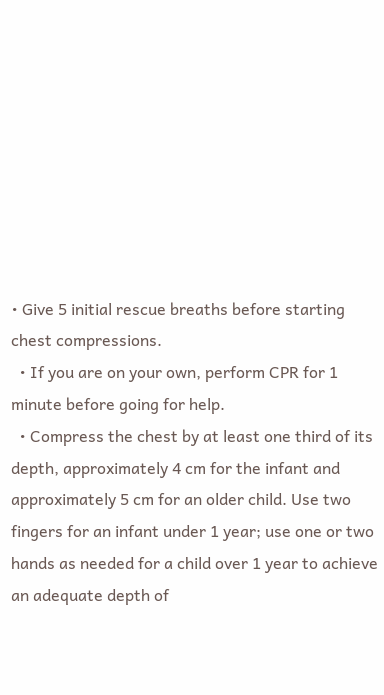• Give 5 initial rescue breaths before starting chest compressions.
  • If you are on your own, perform CPR for 1 minute before going for help.
  • Compress the chest by at least one third of its depth, approximately 4 cm for the infant and approximately 5 cm for an older child. Use two fingers for an infant under 1 year; use one or two hands as needed for a child over 1 year to achieve an adequate depth of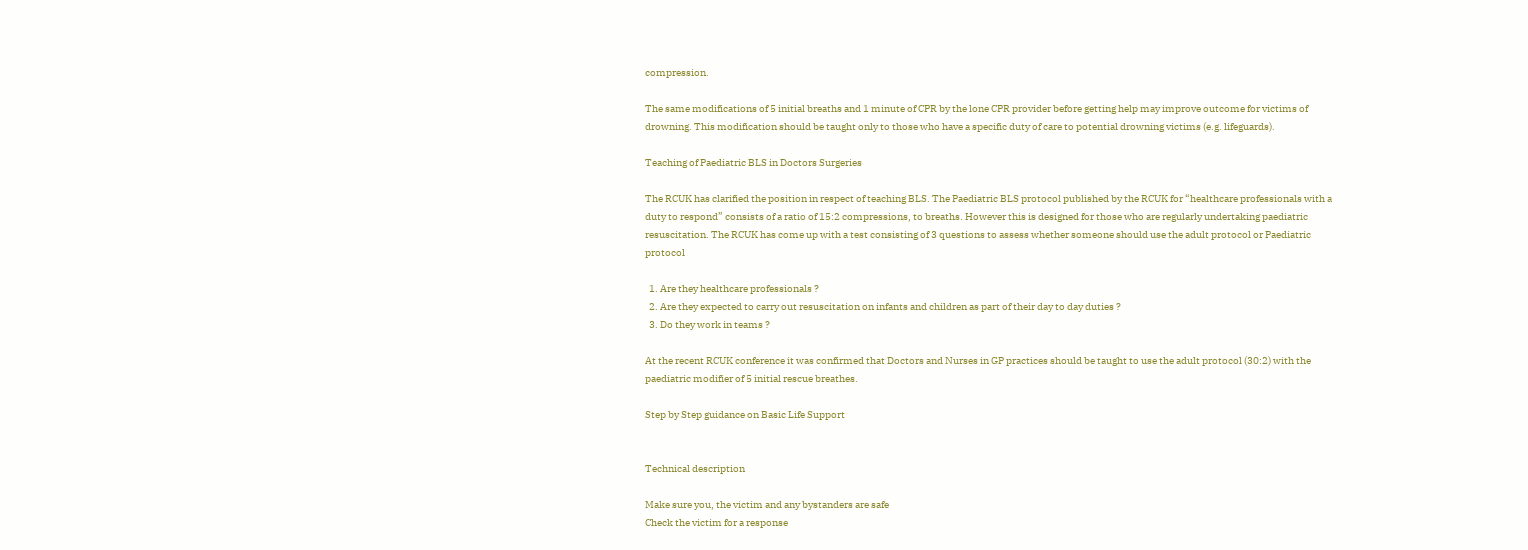compression.

The same modifications of 5 initial breaths and 1 minute of CPR by the lone CPR provider before getting help may improve outcome for victims of drowning. This modification should be taught only to those who have a specific duty of care to potential drowning victims (e.g. lifeguards).

Teaching of Paediatric BLS in Doctors Surgeries

The RCUK has clarified the position in respect of teaching BLS. The Paediatric BLS protocol published by the RCUK for “healthcare professionals with a duty to respond” consists of a ratio of 15:2 compressions, to breaths. However this is designed for those who are regularly undertaking paediatric resuscitation. The RCUK has come up with a test consisting of 3 questions to assess whether someone should use the adult protocol or Paediatric protocol

  1. Are they healthcare professionals ?
  2. Are they expected to carry out resuscitation on infants and children as part of their day to day duties ?
  3. Do they work in teams ?

At the recent RCUK conference it was confirmed that Doctors and Nurses in GP practices should be taught to use the adult protocol (30:2) with the paediatric modifier of 5 initial rescue breathes.

Step by Step guidance on Basic Life Support


Technical description

Make sure you, the victim and any bystanders are safe
Check the victim for a response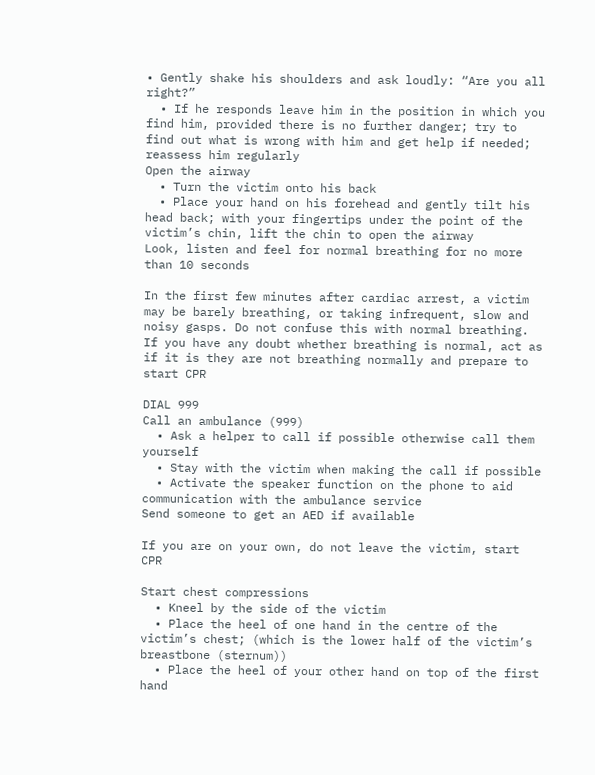• Gently shake his shoulders and ask loudly: “Are you all right?”
  • If he responds leave him in the position in which you find him, provided there is no further danger; try to find out what is wrong with him and get help if needed; reassess him regularly
Open the airway
  • Turn the victim onto his back
  • Place your hand on his forehead and gently tilt his head back; with your fingertips under the point of the victim’s chin, lift the chin to open the airway
Look, listen and feel for normal breathing for no more than 10 seconds

In the first few minutes after cardiac arrest, a victim may be barely breathing, or taking infrequent, slow and noisy gasps. Do not confuse this with normal breathing. If you have any doubt whether breathing is normal, act as if it is they are not breathing normally and prepare to start CPR

DIAL 999
Call an ambulance (999)
  • Ask a helper to call if possible otherwise call them yourself
  • Stay with the victim when making the call if possible
  • Activate the speaker function on the phone to aid communication with the ambulance service
Send someone to get an AED if available

If you are on your own, do not leave the victim, start CPR

Start chest compressions
  • Kneel by the side of the victim
  • Place the heel of one hand in the centre of the victim’s chest; (which is the lower half of the victim’s breastbone (sternum))
  • Place the heel of your other hand on top of the first hand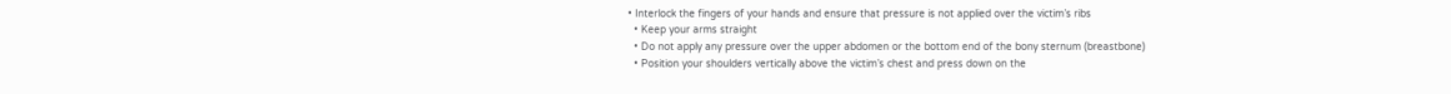• Interlock the fingers of your hands and ensure that pressure is not applied over the victim’s ribs
  • Keep your arms straight
  • Do not apply any pressure over the upper abdomen or the bottom end of the bony sternum (breastbone)
  • Position your shoulders vertically above the victim’s chest and press down on the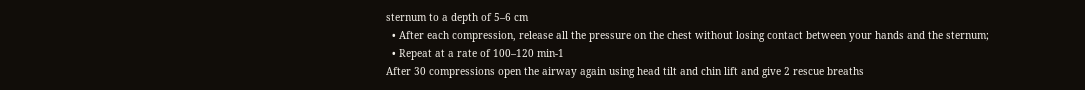sternum to a depth of 5–6 cm
  • After each compression, release all the pressure on the chest without losing contact between your hands and the sternum;
  • Repeat at a rate of 100–120 min-1
After 30 compressions open the airway again using head tilt and chin lift and give 2 rescue breaths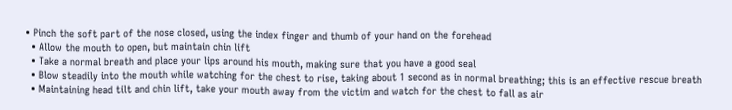• Pinch the soft part of the nose closed, using the index finger and thumb of your hand on the forehead
  • Allow the mouth to open, but maintain chin lift
  • Take a normal breath and place your lips around his mouth, making sure that you have a good seal
  • Blow steadily into the mouth while watching for the chest to rise, taking about 1 second as in normal breathing; this is an effective rescue breath
  • Maintaining head tilt and chin lift, take your mouth away from the victim and watch for the chest to fall as air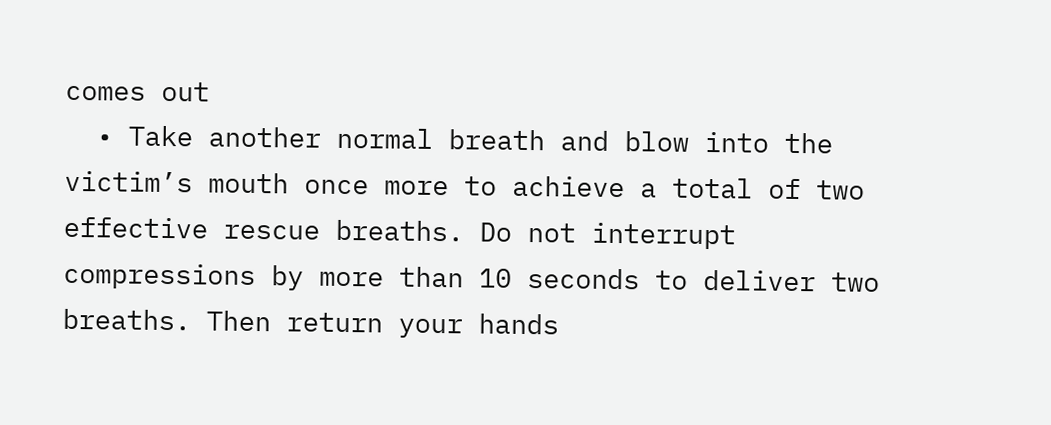comes out
  • Take another normal breath and blow into the victim’s mouth once more to achieve a total of two effective rescue breaths. Do not interrupt compressions by more than 10 seconds to deliver two breaths. Then return your hands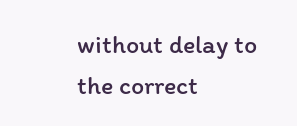without delay to the correct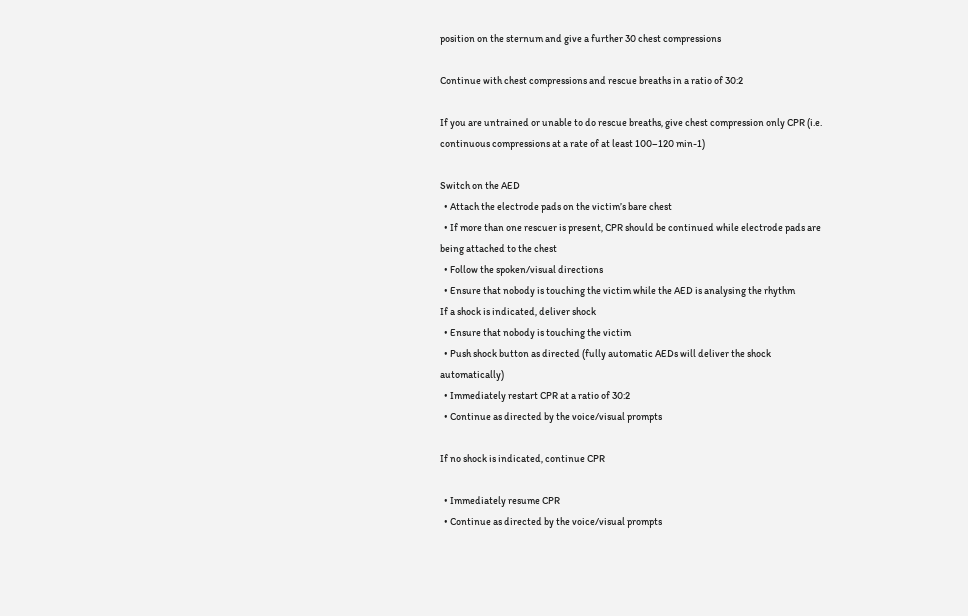position on the sternum and give a further 30 chest compressions

Continue with chest compressions and rescue breaths in a ratio of 30:2

If you are untrained or unable to do rescue breaths, give chest compression only CPR (i.e. continuous compressions at a rate of at least 100–120 min-1)

Switch on the AED
  • Attach the electrode pads on the victim’s bare chest
  • If more than one rescuer is present, CPR should be continued while electrode pads are being attached to the chest
  • Follow the spoken/visual directions
  • Ensure that nobody is touching the victim while the AED is analysing the rhythm
If a shock is indicated, deliver shock
  • Ensure that nobody is touching the victim
  • Push shock button as directed (fully automatic AEDs will deliver the shock automatically)
  • Immediately restart CPR at a ratio of 30:2
  • Continue as directed by the voice/visual prompts

If no shock is indicated, continue CPR

  • Immediately resume CPR
  • Continue as directed by the voice/visual prompts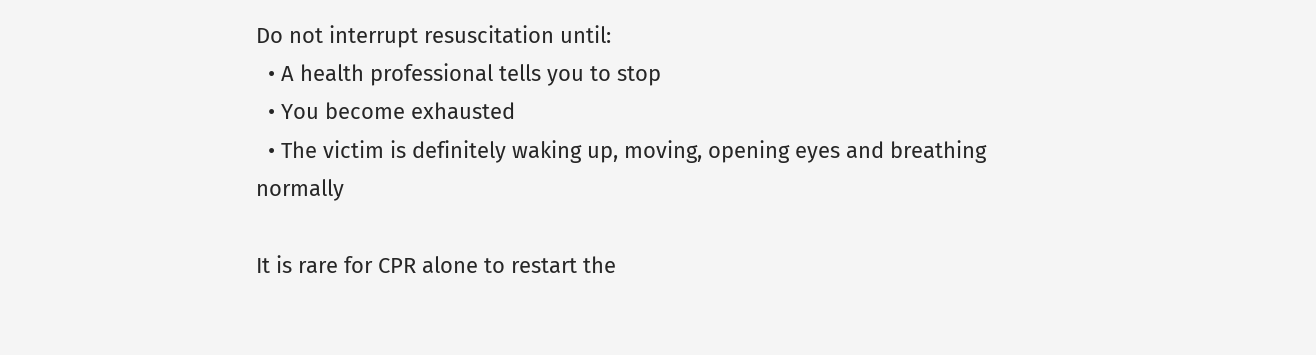Do not interrupt resuscitation until:
  • A health professional tells you to stop
  • You become exhausted
  • The victim is definitely waking up, moving, opening eyes and breathing normally

It is rare for CPR alone to restart the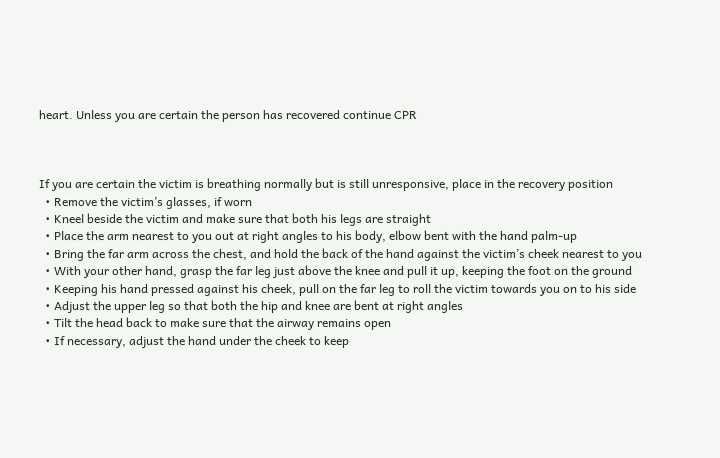heart. Unless you are certain the person has recovered continue CPR



If you are certain the victim is breathing normally but is still unresponsive, place in the recovery position
  • Remove the victim’s glasses, if worn
  • Kneel beside the victim and make sure that both his legs are straight
  • Place the arm nearest to you out at right angles to his body, elbow bent with the hand palm-up
  • Bring the far arm across the chest, and hold the back of the hand against the victim’s cheek nearest to you
  • With your other hand, grasp the far leg just above the knee and pull it up, keeping the foot on the ground
  • Keeping his hand pressed against his cheek, pull on the far leg to roll the victim towards you on to his side
  • Adjust the upper leg so that both the hip and knee are bent at right angles
  • Tilt the head back to make sure that the airway remains open
  • If necessary, adjust the hand under the cheek to keep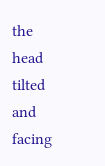the head tilted and facing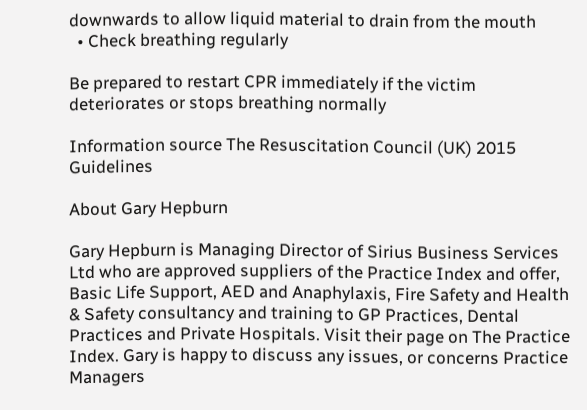downwards to allow liquid material to drain from the mouth
  • Check breathing regularly

Be prepared to restart CPR immediately if the victim deteriorates or stops breathing normally

Information source The Resuscitation Council (UK) 2015 Guidelines

About Gary Hepburn

Gary Hepburn is Managing Director of Sirius Business Services Ltd who are approved suppliers of the Practice Index and offer, Basic Life Support, AED and Anaphylaxis, Fire Safety and Health & Safety consultancy and training to GP Practices, Dental Practices and Private Hospitals. Visit their page on The Practice Index. Gary is happy to discuss any issues, or concerns Practice Managers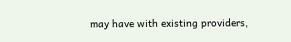may have with existing providers,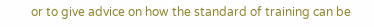or to give advice on how the standard of training can be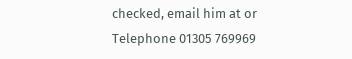checked, email him at or Telephone 01305 769969